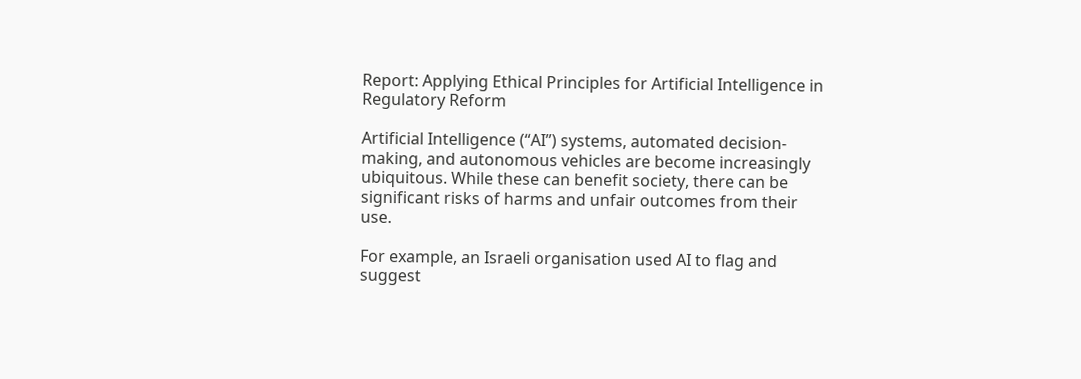Report: Applying Ethical Principles for Artificial Intelligence in Regulatory Reform

Artificial Intelligence (“AI”) systems, automated decision-making, and autonomous vehicles are become increasingly ubiquitous. While these can benefit society, there can be significant risks of harms and unfair outcomes from their use.

For example, an Israeli organisation used AI to flag and suggest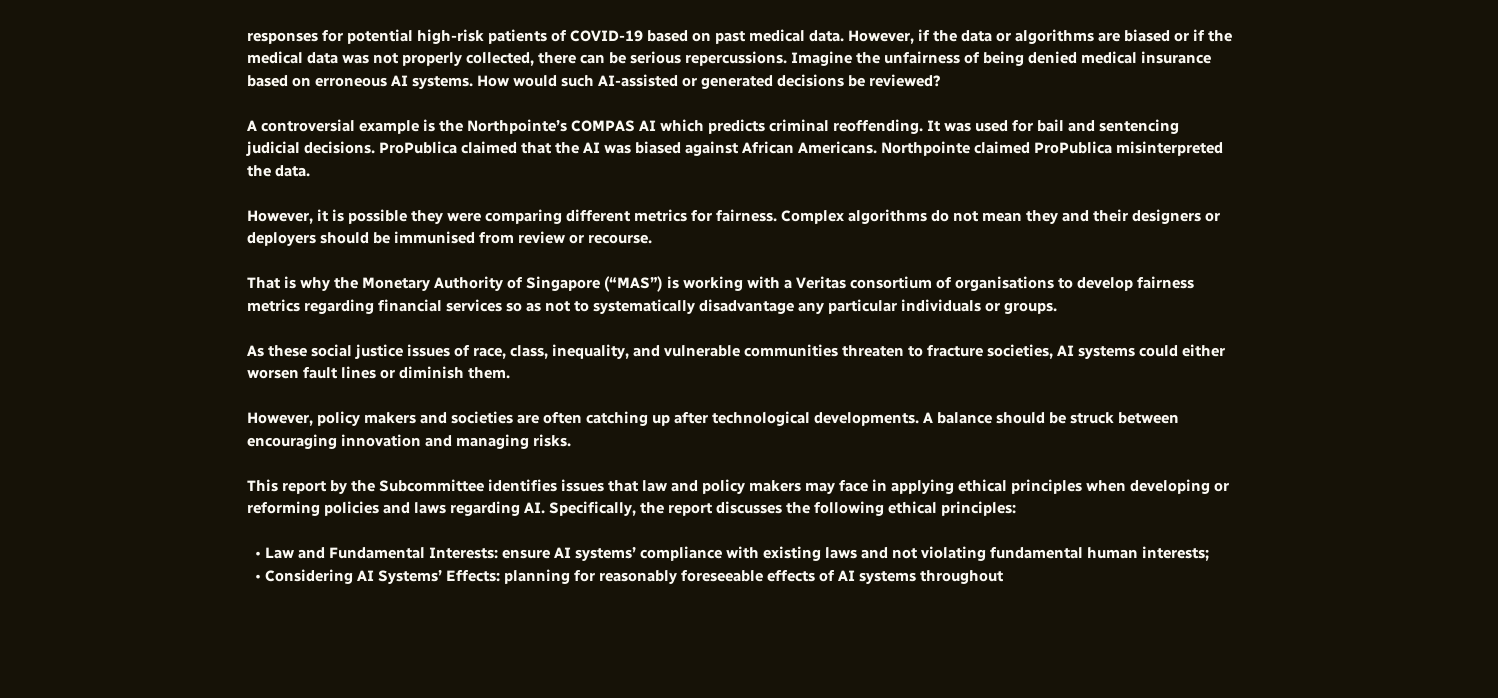responses for potential high-risk patients of COVID-19 based on past medical data. However, if the data or algorithms are biased or if the medical data was not properly collected, there can be serious repercussions. Imagine the unfairness of being denied medical insurance based on erroneous AI systems. How would such AI-assisted or generated decisions be reviewed?

A controversial example is the Northpointe’s COMPAS AI which predicts criminal reoffending. It was used for bail and sentencing judicial decisions. ProPublica claimed that the AI was biased against African Americans. Northpointe claimed ProPublica misinterpreted the data.

However, it is possible they were comparing different metrics for fairness. Complex algorithms do not mean they and their designers or deployers should be immunised from review or recourse.

That is why the Monetary Authority of Singapore (“MAS”) is working with a Veritas consortium of organisations to develop fairness metrics regarding financial services so as not to systematically disadvantage any particular individuals or groups.

As these social justice issues of race, class, inequality, and vulnerable communities threaten to fracture societies, AI systems could either worsen fault lines or diminish them.

However, policy makers and societies are often catching up after technological developments. A balance should be struck between encouraging innovation and managing risks.

This report by the Subcommittee identifies issues that law and policy makers may face in applying ethical principles when developing or reforming policies and laws regarding AI. Specifically, the report discusses the following ethical principles:

  • Law and Fundamental Interests: ensure AI systems’ compliance with existing laws and not violating fundamental human interests;
  • Considering AI Systems’ Effects: planning for reasonably foreseeable effects of AI systems throughout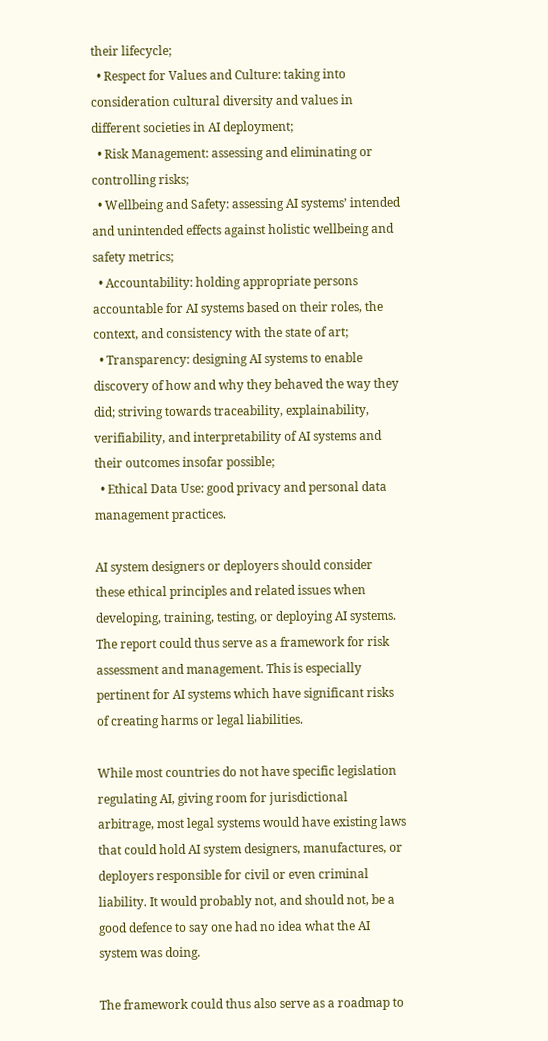their lifecycle;
  • Respect for Values and Culture: taking into consideration cultural diversity and values in different societies in AI deployment;
  • Risk Management: assessing and eliminating or controlling risks;
  • Wellbeing and Safety: assessing AI systems’ intended and unintended effects against holistic wellbeing and safety metrics;
  • Accountability: holding appropriate persons accountable for AI systems based on their roles, the context, and consistency with the state of art;
  • Transparency: designing AI systems to enable discovery of how and why they behaved the way they did; striving towards traceability, explainability, verifiability, and interpretability of AI systems and their outcomes insofar possible;
  • Ethical Data Use: good privacy and personal data management practices.

AI system designers or deployers should consider these ethical principles and related issues when developing, training, testing, or deploying AI systems. The report could thus serve as a framework for risk assessment and management. This is especially pertinent for AI systems which have significant risks of creating harms or legal liabilities.

While most countries do not have specific legislation regulating AI, giving room for jurisdictional arbitrage, most legal systems would have existing laws that could hold AI system designers, manufactures, or deployers responsible for civil or even criminal liability. It would probably not, and should not, be a good defence to say one had no idea what the AI system was doing.

The framework could thus also serve as a roadmap to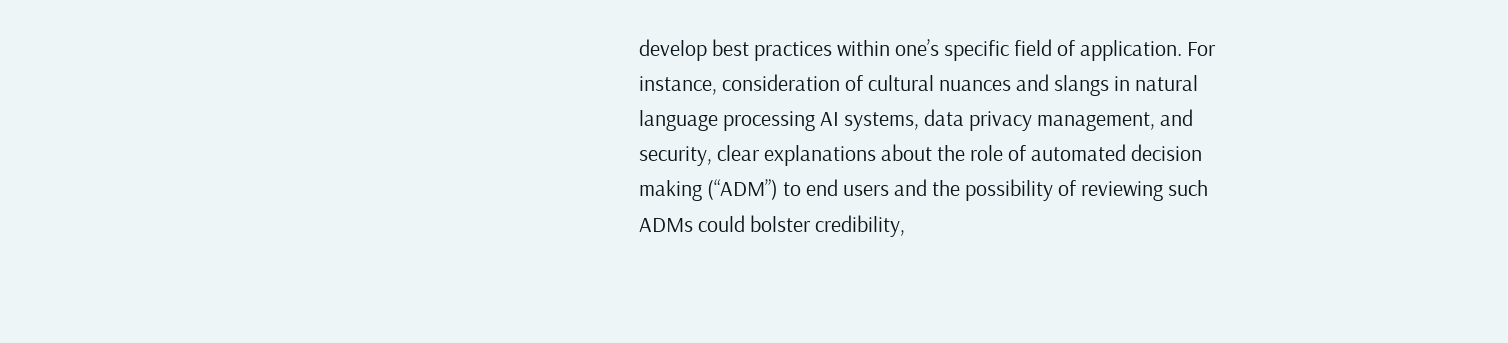develop best practices within one’s specific field of application. For instance, consideration of cultural nuances and slangs in natural language processing AI systems, data privacy management, and security, clear explanations about the role of automated decision making (“ADM”) to end users and the possibility of reviewing such ADMs could bolster credibility,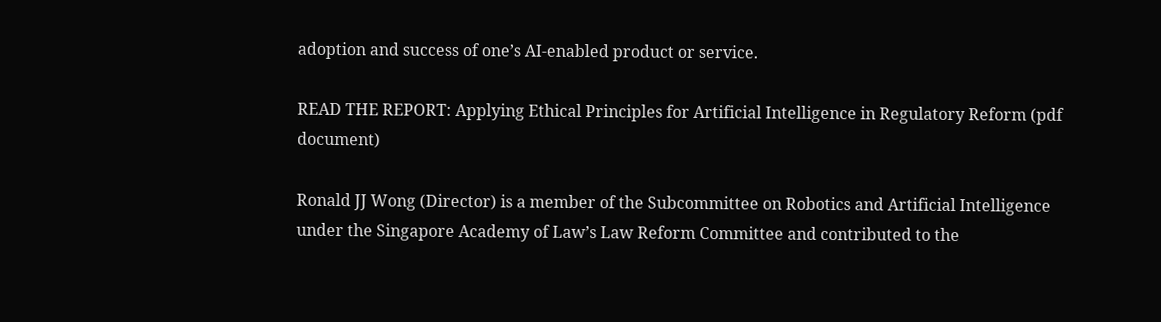adoption and success of one’s AI-enabled product or service.

READ THE REPORT: Applying Ethical Principles for Artificial Intelligence in Regulatory Reform (pdf document)

Ronald JJ Wong (Director) is a member of the Subcommittee on Robotics and Artificial Intelligence under the Singapore Academy of Law’s Law Reform Committee and contributed to the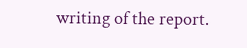writing of the report.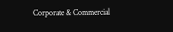Corporate & Commercial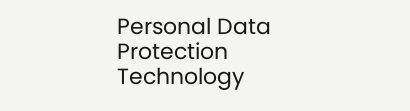Personal Data Protection Technology